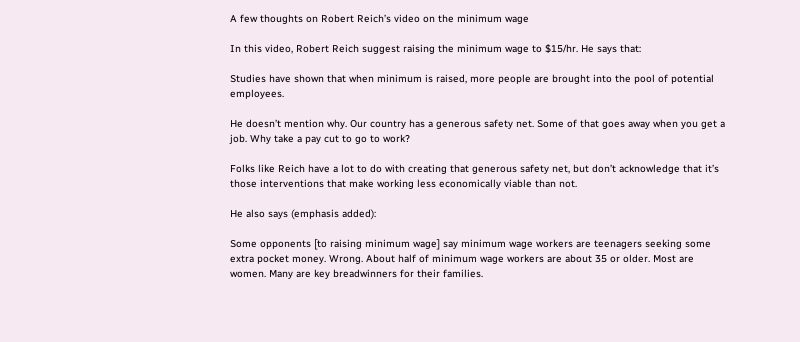A few thoughts on Robert Reich’s video on the minimum wage

In this video, Robert Reich suggest raising the minimum wage to $15/hr. He says that:

Studies have shown that when minimum is raised, more people are brought into the pool of potential employees.

He doesn’t mention why. Our country has a generous safety net. Some of that goes away when you get a job. Why take a pay cut to go to work?

Folks like Reich have a lot to do with creating that generous safety net, but don’t acknowledge that it’s those interventions that make working less economically viable than not.

He also says (emphasis added):

Some opponents [to raising minimum wage] say minimum wage workers are teenagers seeking some extra pocket money. Wrong. About half of minimum wage workers are about 35 or older. Most are women. Many are key breadwinners for their families.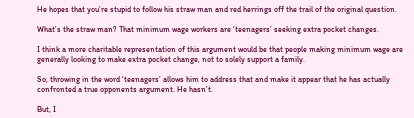He hopes that you’re stupid to follow his straw man and red herrings off the trail of the original question.

What’s the straw man? That minimum wage workers are ‘teenagers’ seeking extra pocket changes.

I think a more charitable representation of this argument would be that people making minimum wage are generally looking to make extra pocket change, not to solely support a family.

So, throwing in the word ‘teenagers’ allows him to address that and make it appear that he has actually confronted a true opponents argument. He hasn’t.

But, I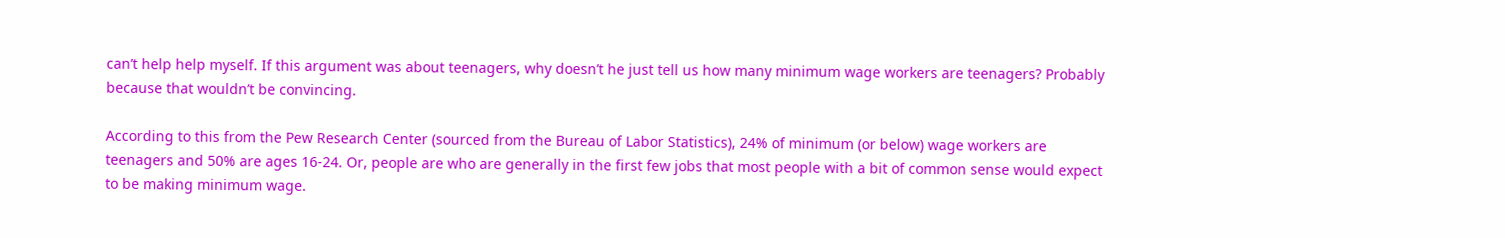can’t help help myself. If this argument was about teenagers, why doesn’t he just tell us how many minimum wage workers are teenagers? Probably because that wouldn’t be convincing.

According to this from the Pew Research Center (sourced from the Bureau of Labor Statistics), 24% of minimum (or below) wage workers are teenagers and 50% are ages 16-24. Or, people are who are generally in the first few jobs that most people with a bit of common sense would expect to be making minimum wage.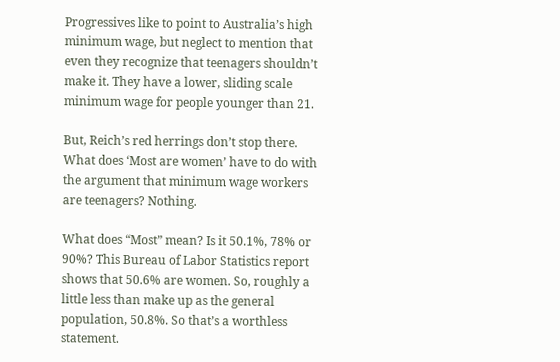Progressives like to point to Australia’s high minimum wage, but neglect to mention that even they recognize that teenagers shouldn’t make it. They have a lower, sliding scale minimum wage for people younger than 21.

But, Reich’s red herrings don’t stop there. What does ‘Most are women’ have to do with the argument that minimum wage workers are teenagers? Nothing.

What does “Most” mean? Is it 50.1%, 78% or 90%? This Bureau of Labor Statistics report shows that 50.6% are women. So, roughly a little less than make up as the general population, 50.8%. So that’s a worthless statement.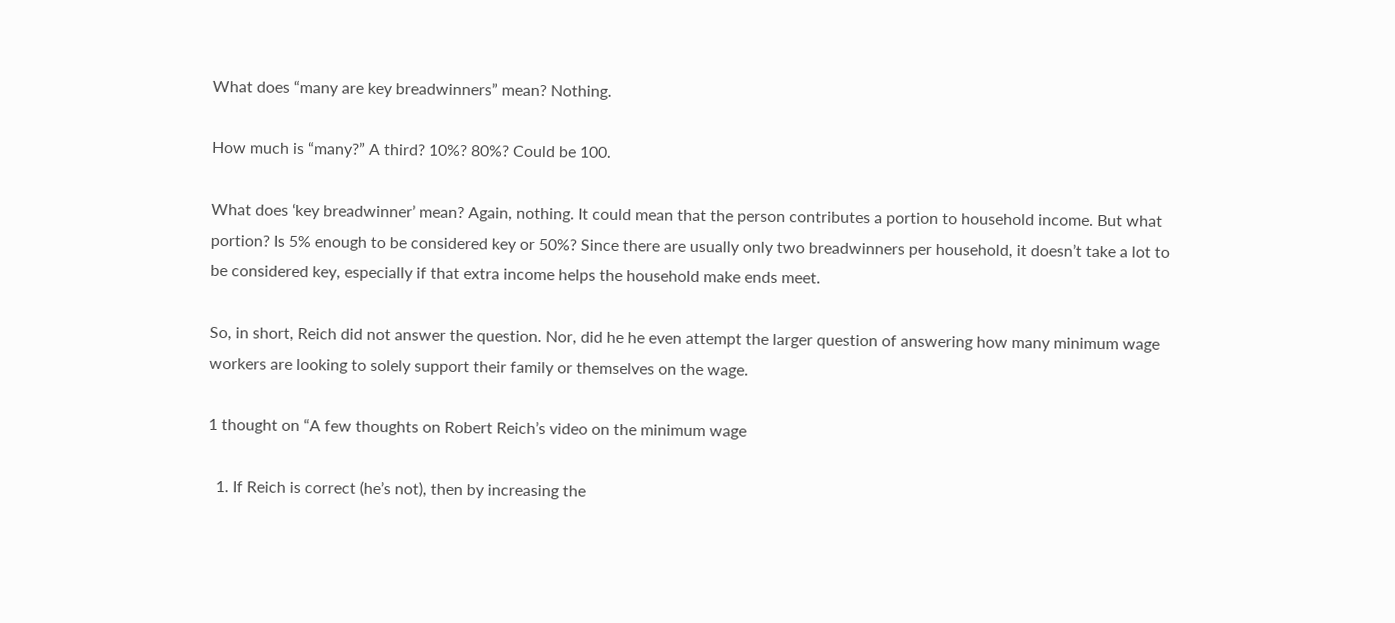What does “many are key breadwinners” mean? Nothing.

How much is “many?” A third? 10%? 80%? Could be 100.

What does ‘key breadwinner’ mean? Again, nothing. It could mean that the person contributes a portion to household income. But what portion? Is 5% enough to be considered key or 50%? Since there are usually only two breadwinners per household, it doesn’t take a lot to be considered key, especially if that extra income helps the household make ends meet.

So, in short, Reich did not answer the question. Nor, did he he even attempt the larger question of answering how many minimum wage workers are looking to solely support their family or themselves on the wage.

1 thought on “A few thoughts on Robert Reich’s video on the minimum wage

  1. If Reich is correct (he’s not), then by increasing the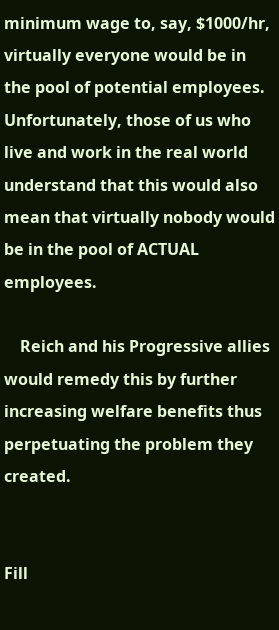minimum wage to, say, $1000/hr, virtually everyone would be in the pool of potential employees. Unfortunately, those of us who live and work in the real world understand that this would also mean that virtually nobody would be in the pool of ACTUAL employees.

    Reich and his Progressive allies would remedy this by further increasing welfare benefits thus perpetuating the problem they created.


Fill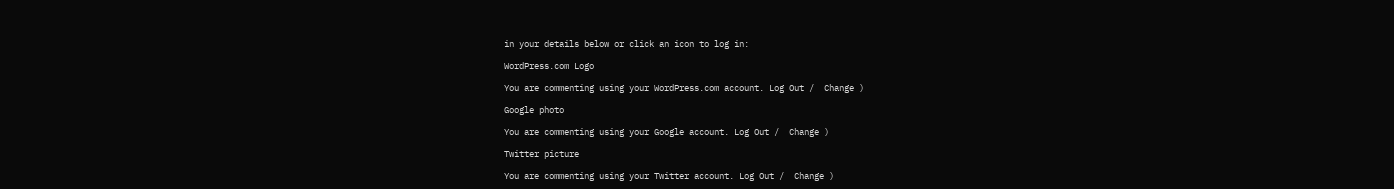in your details below or click an icon to log in:

WordPress.com Logo

You are commenting using your WordPress.com account. Log Out /  Change )

Google photo

You are commenting using your Google account. Log Out /  Change )

Twitter picture

You are commenting using your Twitter account. Log Out /  Change )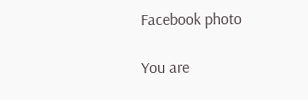Facebook photo

You are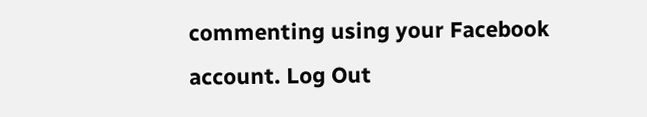commenting using your Facebook account. Log Out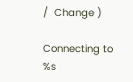/  Change )

Connecting to %s